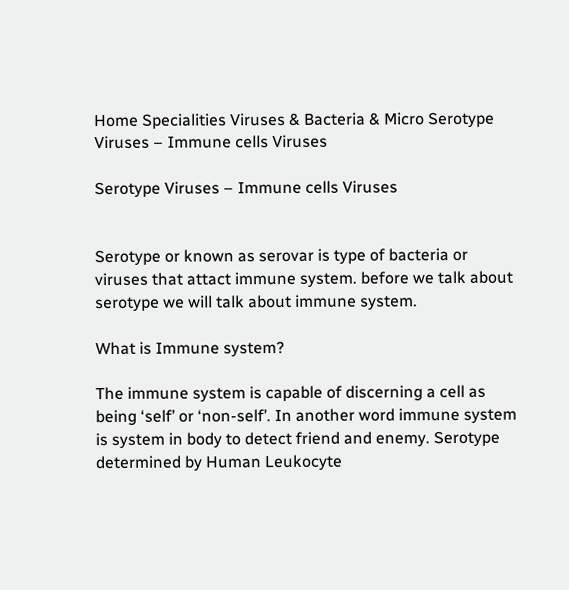Home Specialities Viruses & Bacteria & Micro Serotype Viruses – Immune cells Viruses

Serotype Viruses – Immune cells Viruses


Serotype or known as serovar is type of bacteria or viruses that attact immune system. before we talk about serotype we will talk about immune system.

What is Immune system?

The immune system is capable of discerning a cell as being ‘self’ or ‘non-self’. In another word immune system is system in body to detect friend and enemy. Serotype determined by Human Leukocyte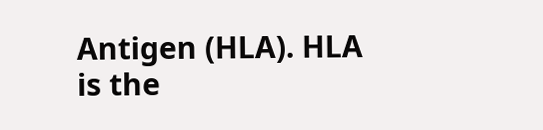Antigen (HLA). HLA is the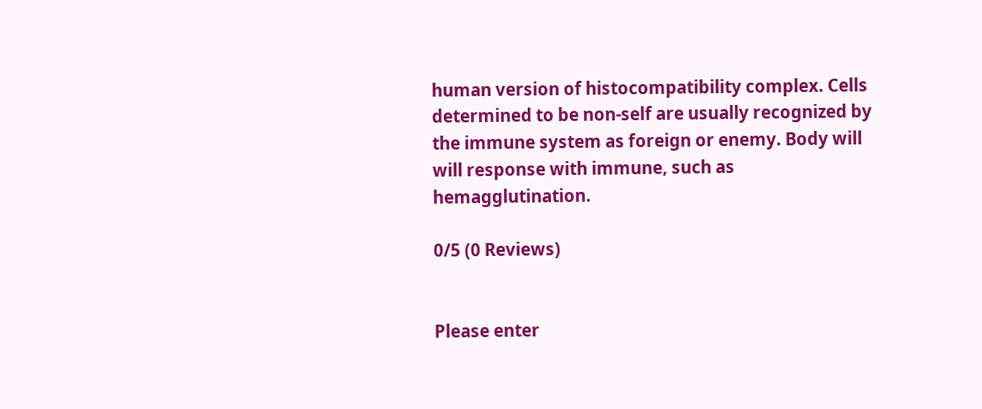human version of histocompatibility complex. Cells determined to be non-self are usually recognized by the immune system as foreign or enemy. Body will will response with immune, such as hemagglutination.

0/5 (0 Reviews)


Please enter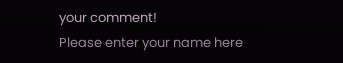your comment!
Please enter your name here